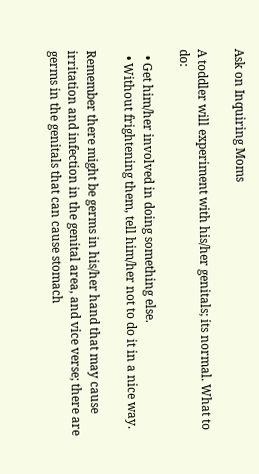Ask on Inquiring Moms

A toddler will experiment with his/her genitals; its normal. What to do:

  • Get him/her involved in doing something else.
  • Without frightening them, tell him/her not to do it in a nice way.

Remember there might be germs in his/her hand that may cause irritation and infection in the genital area, and vice verse; there are germs in the genitals that can cause stomach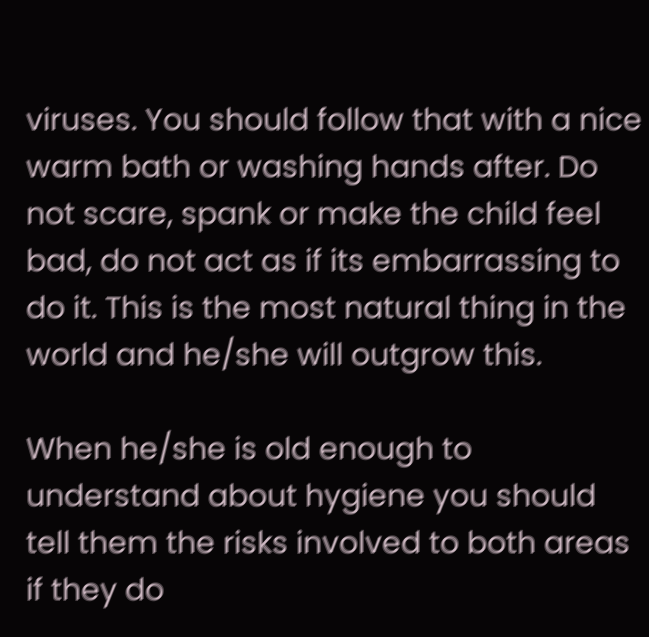viruses. You should follow that with a nice warm bath or washing hands after. Do not scare, spank or make the child feel bad, do not act as if its embarrassing to do it. This is the most natural thing in the world and he/she will outgrow this.

When he/she is old enough to understand about hygiene you should tell them the risks involved to both areas if they do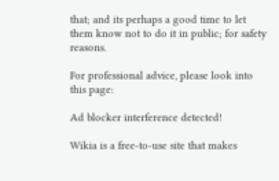that; and its perhaps a good time to let them know not to do it in public; for safety reasons.

For professional advice, please look into this page:

Ad blocker interference detected!

Wikia is a free-to-use site that makes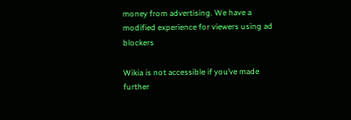money from advertising. We have a modified experience for viewers using ad blockers

Wikia is not accessible if you’ve made further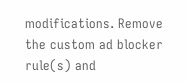modifications. Remove the custom ad blocker rule(s) and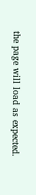the page will load as expected.